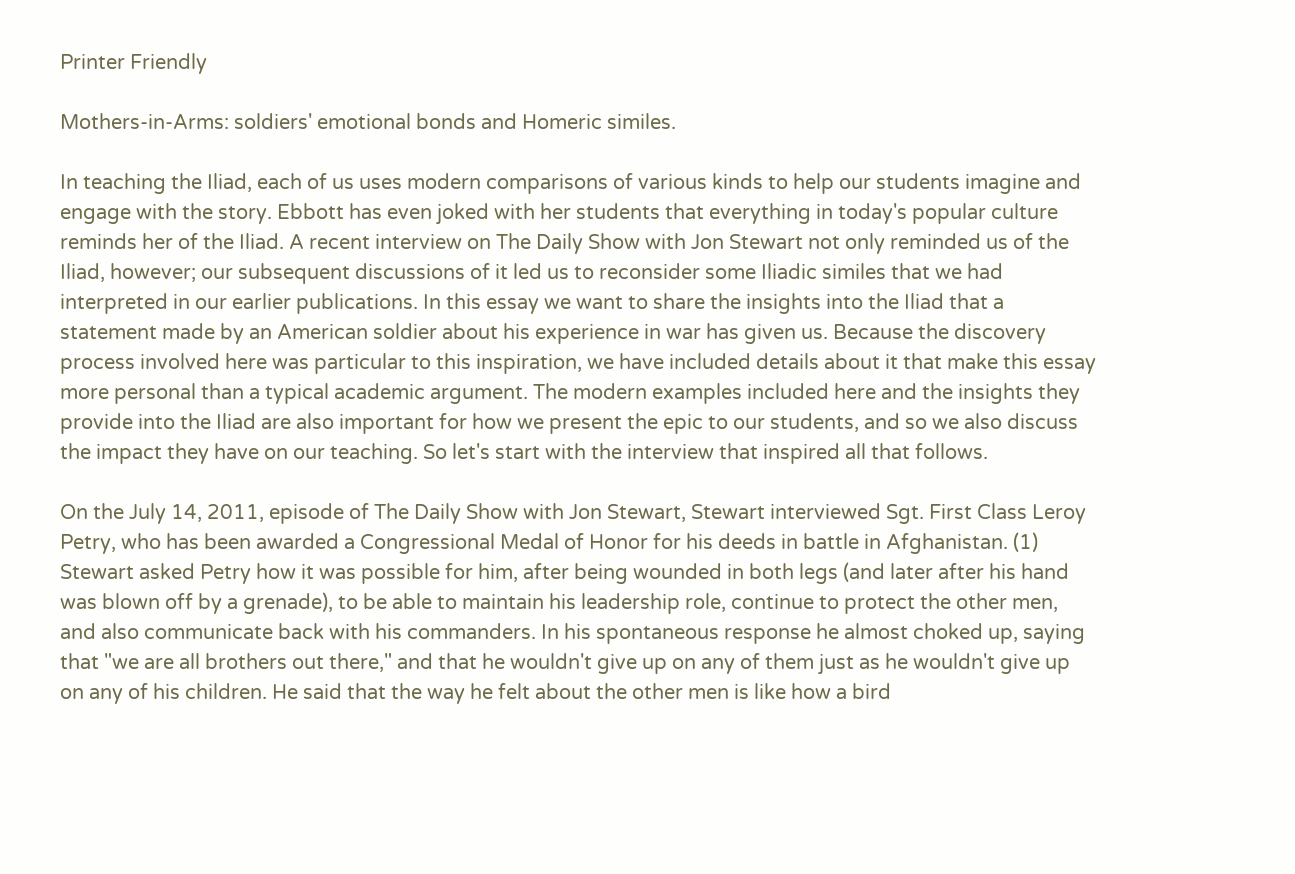Printer Friendly

Mothers-in-Arms: soldiers' emotional bonds and Homeric similes.

In teaching the Iliad, each of us uses modern comparisons of various kinds to help our students imagine and engage with the story. Ebbott has even joked with her students that everything in today's popular culture reminds her of the Iliad. A recent interview on The Daily Show with Jon Stewart not only reminded us of the Iliad, however; our subsequent discussions of it led us to reconsider some Iliadic similes that we had interpreted in our earlier publications. In this essay we want to share the insights into the Iliad that a statement made by an American soldier about his experience in war has given us. Because the discovery process involved here was particular to this inspiration, we have included details about it that make this essay more personal than a typical academic argument. The modern examples included here and the insights they provide into the Iliad are also important for how we present the epic to our students, and so we also discuss the impact they have on our teaching. So let's start with the interview that inspired all that follows.

On the July 14, 2011, episode of The Daily Show with Jon Stewart, Stewart interviewed Sgt. First Class Leroy Petry, who has been awarded a Congressional Medal of Honor for his deeds in battle in Afghanistan. (1) Stewart asked Petry how it was possible for him, after being wounded in both legs (and later after his hand was blown off by a grenade), to be able to maintain his leadership role, continue to protect the other men, and also communicate back with his commanders. In his spontaneous response he almost choked up, saying that "we are all brothers out there," and that he wouldn't give up on any of them just as he wouldn't give up on any of his children. He said that the way he felt about the other men is like how a bird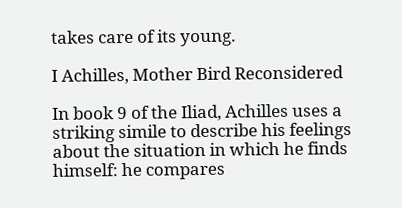takes care of its young.

I Achilles, Mother Bird Reconsidered

In book 9 of the Iliad, Achilles uses a striking simile to describe his feelings about the situation in which he finds himself: he compares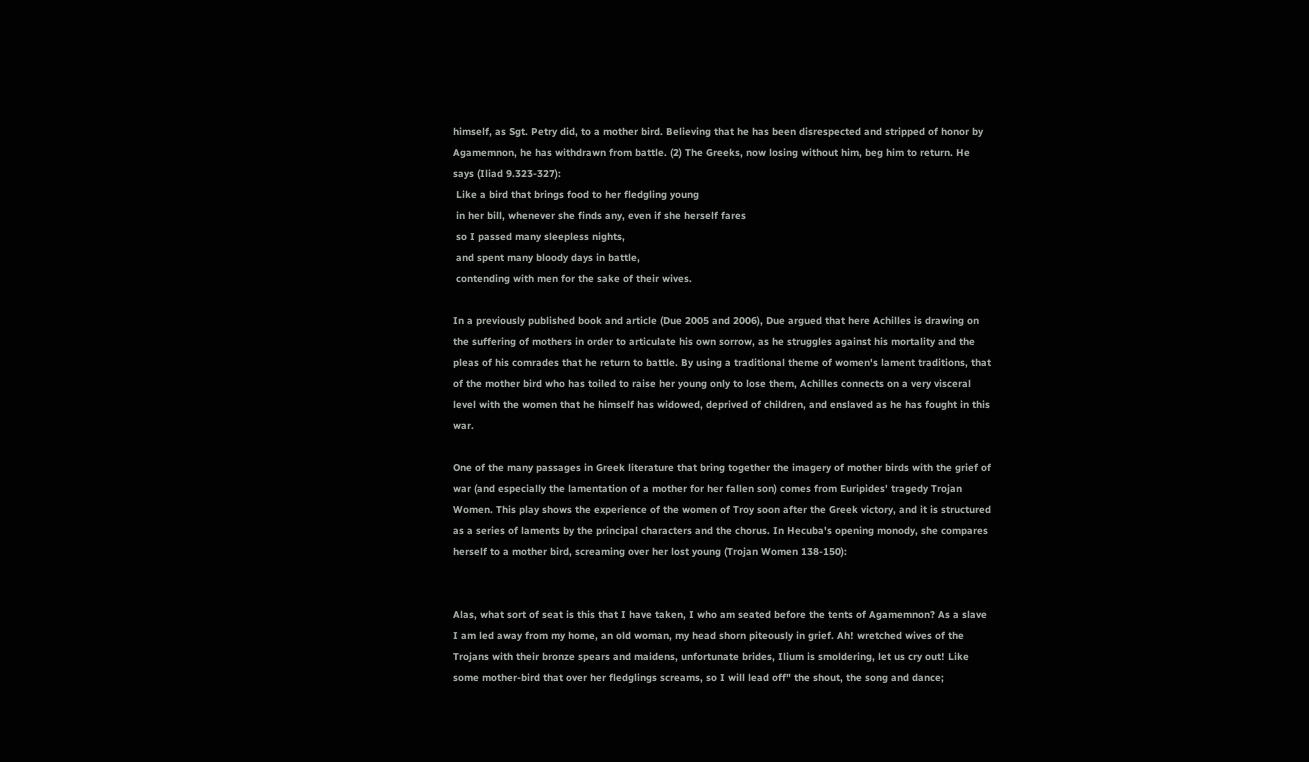himself, as Sgt. Petry did, to a mother bird. Believing that he has been disrespected and stripped of honor by Agamemnon, he has withdrawn from battle. (2) The Greeks, now losing without him, beg him to return. He says (Iliad 9.323-327):
 Like a bird that brings food to her fledgling young
 in her bill, whenever she finds any, even if she herself fares
 so I passed many sleepless nights,
 and spent many bloody days in battle,
 contending with men for the sake of their wives.

In a previously published book and article (Due 2005 and 2006), Due argued that here Achilles is drawing on the suffering of mothers in order to articulate his own sorrow, as he struggles against his mortality and the pleas of his comrades that he return to battle. By using a traditional theme of women's lament traditions, that of the mother bird who has toiled to raise her young only to lose them, Achilles connects on a very visceral level with the women that he himself has widowed, deprived of children, and enslaved as he has fought in this war.

One of the many passages in Greek literature that bring together the imagery of mother birds with the grief of war (and especially the lamentation of a mother for her fallen son) comes from Euripides' tragedy Trojan Women. This play shows the experience of the women of Troy soon after the Greek victory, and it is structured as a series of laments by the principal characters and the chorus. In Hecuba's opening monody, she compares herself to a mother bird, screaming over her lost young (Trojan Women 138-150):


Alas, what sort of seat is this that I have taken, I who am seated before the tents of Agamemnon? As a slave I am led away from my home, an old woman, my head shorn piteously in grief. Ah! wretched wives of the Trojans with their bronze spears and maidens, unfortunate brides, Ilium is smoldering, let us cry out! Like some mother-bird that over her fledglings screams, so I will lead off" the shout, the song and dance;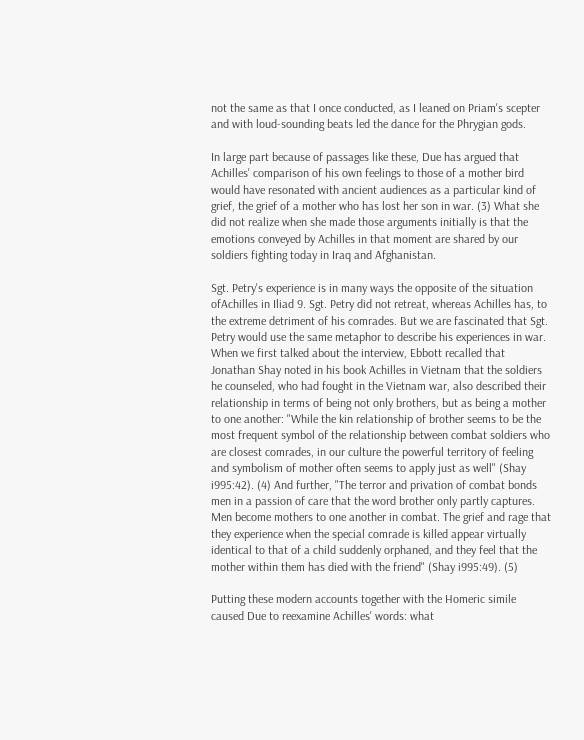not the same as that I once conducted, as I leaned on Priam's scepter and with loud-sounding beats led the dance for the Phrygian gods.

In large part because of passages like these, Due has argued that Achilles' comparison of his own feelings to those of a mother bird would have resonated with ancient audiences as a particular kind of grief, the grief of a mother who has lost her son in war. (3) What she did not realize when she made those arguments initially is that the emotions conveyed by Achilles in that moment are shared by our soldiers fighting today in Iraq and Afghanistan.

Sgt. Petry's experience is in many ways the opposite of the situation ofAchilles in Iliad 9. Sgt. Petry did not retreat, whereas Achilles has, to the extreme detriment of his comrades. But we are fascinated that Sgt. Petry would use the same metaphor to describe his experiences in war. When we first talked about the interview, Ebbott recalled that Jonathan Shay noted in his book Achilles in Vietnam that the soldiers he counseled, who had fought in the Vietnam war, also described their relationship in terms of being not only brothers, but as being a mother to one another: "While the kin relationship of brother seems to be the most frequent symbol of the relationship between combat soldiers who are closest comrades, in our culture the powerful territory of feeling and symbolism of mother often seems to apply just as well" (Shay i995:42). (4) And further, "The terror and privation of combat bonds men in a passion of care that the word brother only partly captures. Men become mothers to one another in combat. The grief and rage that they experience when the special comrade is killed appear virtually identical to that of a child suddenly orphaned, and they feel that the mother within them has died with the friend" (Shay i995:49). (5)

Putting these modern accounts together with the Homeric simile caused Due to reexamine Achilles' words: what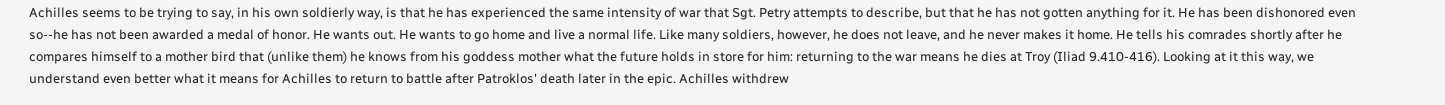Achilles seems to be trying to say, in his own soldierly way, is that he has experienced the same intensity of war that Sgt. Petry attempts to describe, but that he has not gotten anything for it. He has been dishonored even so--he has not been awarded a medal of honor. He wants out. He wants to go home and live a normal life. Like many soldiers, however, he does not leave, and he never makes it home. He tells his comrades shortly after he compares himself to a mother bird that (unlike them) he knows from his goddess mother what the future holds in store for him: returning to the war means he dies at Troy (Iliad 9.410-416). Looking at it this way, we understand even better what it means for Achilles to return to battle after Patroklos' death later in the epic. Achilles withdrew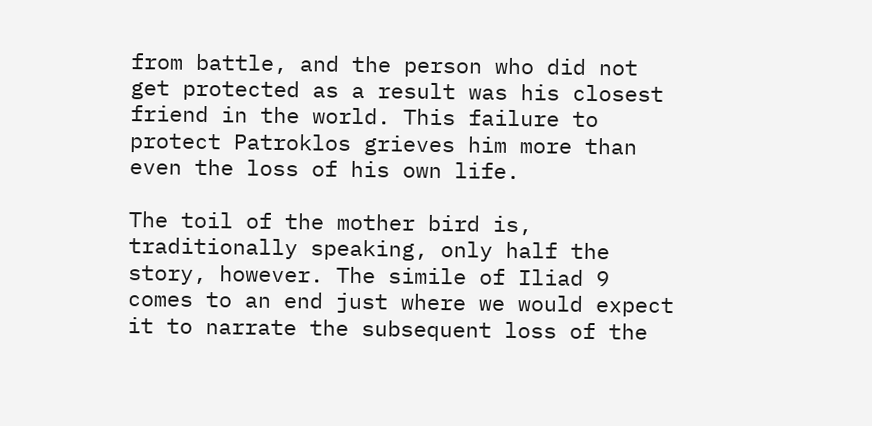from battle, and the person who did not get protected as a result was his closest friend in the world. This failure to protect Patroklos grieves him more than even the loss of his own life.

The toil of the mother bird is, traditionally speaking, only half the story, however. The simile of Iliad 9 comes to an end just where we would expect it to narrate the subsequent loss of the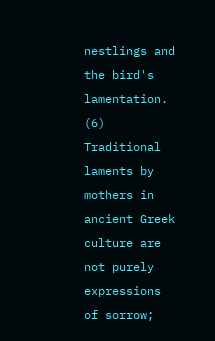nestlings and the bird's lamentation. (6) Traditional laments by mothers in ancient Greek culture are not purely expressions of sorrow;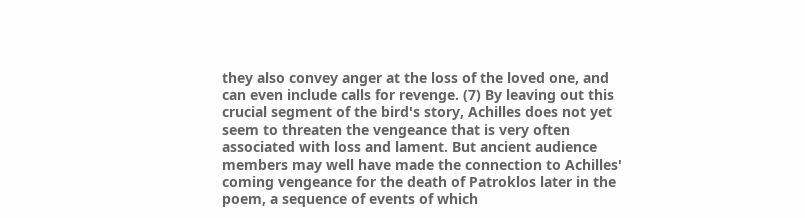they also convey anger at the loss of the loved one, and can even include calls for revenge. (7) By leaving out this crucial segment of the bird's story, Achilles does not yet seem to threaten the vengeance that is very often associated with loss and lament. But ancient audience members may well have made the connection to Achilles' coming vengeance for the death of Patroklos later in the poem, a sequence of events of which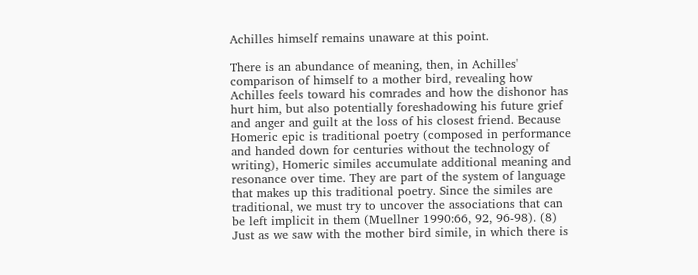Achilles himself remains unaware at this point.

There is an abundance of meaning, then, in Achilles' comparison of himself to a mother bird, revealing how Achilles feels toward his comrades and how the dishonor has hurt him, but also potentially foreshadowing his future grief and anger and guilt at the loss of his closest friend. Because Homeric epic is traditional poetry (composed in performance and handed down for centuries without the technology of writing), Homeric similes accumulate additional meaning and resonance over time. They are part of the system of language that makes up this traditional poetry. Since the similes are traditional, we must try to uncover the associations that can be left implicit in them (Muellner 1990:66, 92, 96-98). (8) Just as we saw with the mother bird simile, in which there is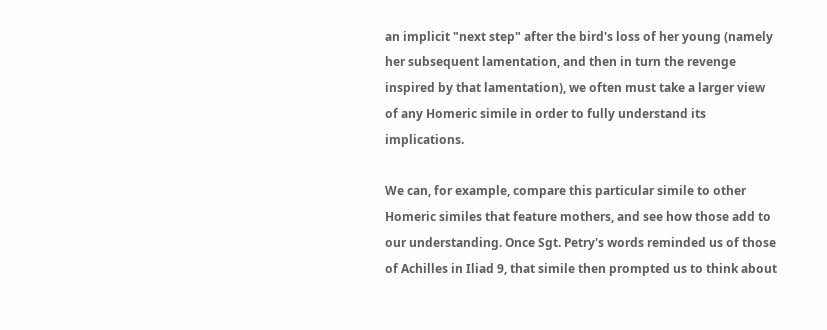an implicit "next step" after the bird's loss of her young (namely her subsequent lamentation, and then in turn the revenge inspired by that lamentation), we often must take a larger view of any Homeric simile in order to fully understand its implications.

We can, for example, compare this particular simile to other Homeric similes that feature mothers, and see how those add to our understanding. Once Sgt. Petry's words reminded us of those of Achilles in Iliad 9, that simile then prompted us to think about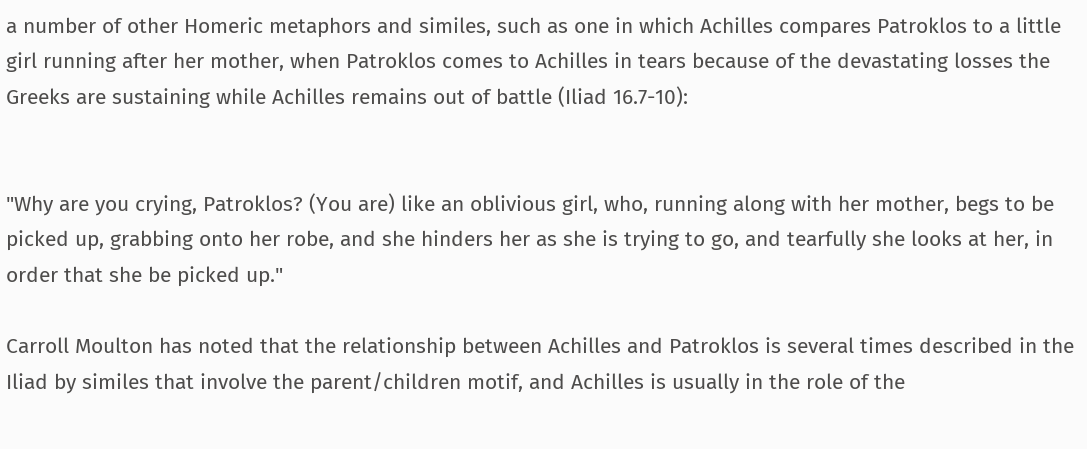a number of other Homeric metaphors and similes, such as one in which Achilles compares Patroklos to a little girl running after her mother, when Patroklos comes to Achilles in tears because of the devastating losses the Greeks are sustaining while Achilles remains out of battle (Iliad 16.7-10):


"Why are you crying, Patroklos? (You are) like an oblivious girl, who, running along with her mother, begs to be picked up, grabbing onto her robe, and she hinders her as she is trying to go, and tearfully she looks at her, in order that she be picked up."

Carroll Moulton has noted that the relationship between Achilles and Patroklos is several times described in the Iliad by similes that involve the parent/children motif, and Achilles is usually in the role of the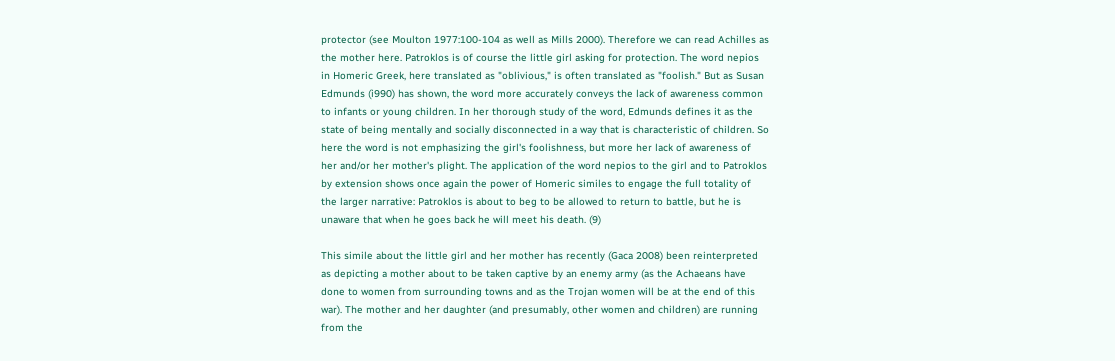protector (see Moulton 1977:100-104 as well as Mills 2000). Therefore we can read Achilles as the mother here. Patroklos is of course the little girl asking for protection. The word nepios in Homeric Greek, here translated as "oblivious," is often translated as "foolish." But as Susan Edmunds (i990) has shown, the word more accurately conveys the lack of awareness common to infants or young children. In her thorough study of the word, Edmunds defines it as the state of being mentally and socially disconnected in a way that is characteristic of children. So here the word is not emphasizing the girl's foolishness, but more her lack of awareness of her and/or her mother's plight. The application of the word nepios to the girl and to Patroklos by extension shows once again the power of Homeric similes to engage the full totality of the larger narrative: Patroklos is about to beg to be allowed to return to battle, but he is unaware that when he goes back he will meet his death. (9)

This simile about the little girl and her mother has recently (Gaca 2008) been reinterpreted as depicting a mother about to be taken captive by an enemy army (as the Achaeans have done to women from surrounding towns and as the Trojan women will be at the end of this war). The mother and her daughter (and presumably, other women and children) are running from the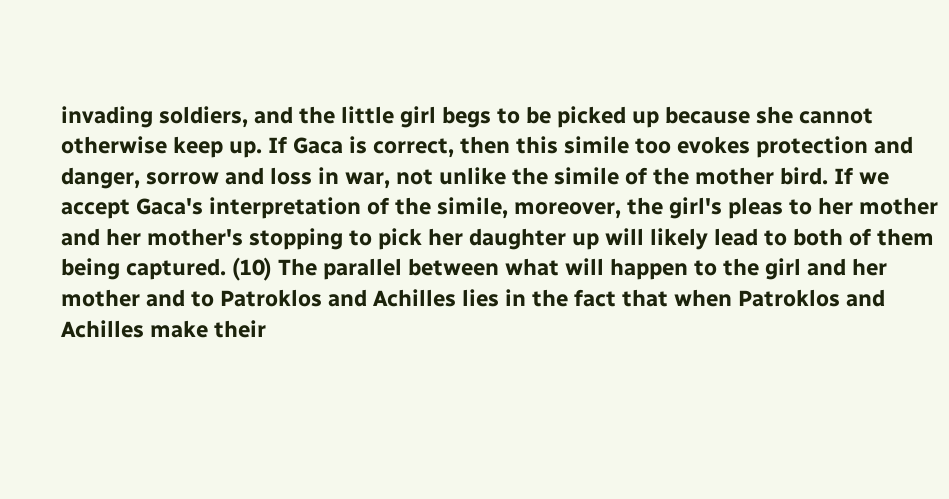invading soldiers, and the little girl begs to be picked up because she cannot otherwise keep up. If Gaca is correct, then this simile too evokes protection and danger, sorrow and loss in war, not unlike the simile of the mother bird. If we accept Gaca's interpretation of the simile, moreover, the girl's pleas to her mother and her mother's stopping to pick her daughter up will likely lead to both of them being captured. (10) The parallel between what will happen to the girl and her mother and to Patroklos and Achilles lies in the fact that when Patroklos and Achilles make their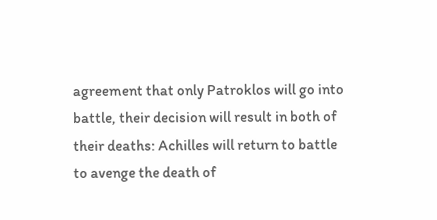agreement that only Patroklos will go into battle, their decision will result in both of their deaths: Achilles will return to battle to avenge the death of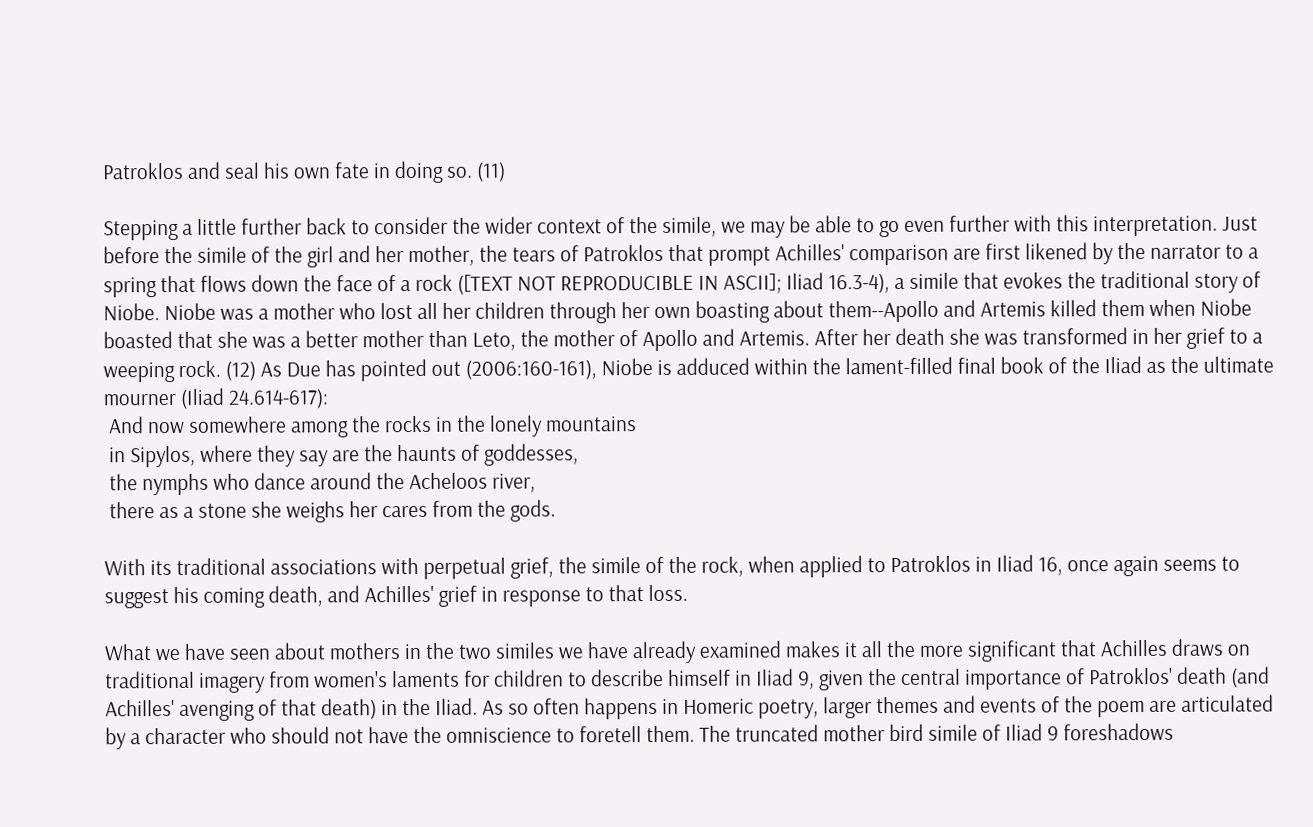Patroklos and seal his own fate in doing so. (11)

Stepping a little further back to consider the wider context of the simile, we may be able to go even further with this interpretation. Just before the simile of the girl and her mother, the tears of Patroklos that prompt Achilles' comparison are first likened by the narrator to a spring that flows down the face of a rock ([TEXT NOT REPRODUCIBLE IN ASCII]; Iliad 16.3-4), a simile that evokes the traditional story of Niobe. Niobe was a mother who lost all her children through her own boasting about them--Apollo and Artemis killed them when Niobe boasted that she was a better mother than Leto, the mother of Apollo and Artemis. After her death she was transformed in her grief to a weeping rock. (12) As Due has pointed out (2006:160-161), Niobe is adduced within the lament-filled final book of the Iliad as the ultimate mourner (Iliad 24.614-617):
 And now somewhere among the rocks in the lonely mountains
 in Sipylos, where they say are the haunts of goddesses,
 the nymphs who dance around the Acheloos river,
 there as a stone she weighs her cares from the gods.

With its traditional associations with perpetual grief, the simile of the rock, when applied to Patroklos in Iliad 16, once again seems to suggest his coming death, and Achilles' grief in response to that loss.

What we have seen about mothers in the two similes we have already examined makes it all the more significant that Achilles draws on traditional imagery from women's laments for children to describe himself in Iliad 9, given the central importance of Patroklos' death (and Achilles' avenging of that death) in the Iliad. As so often happens in Homeric poetry, larger themes and events of the poem are articulated by a character who should not have the omniscience to foretell them. The truncated mother bird simile of Iliad 9 foreshadows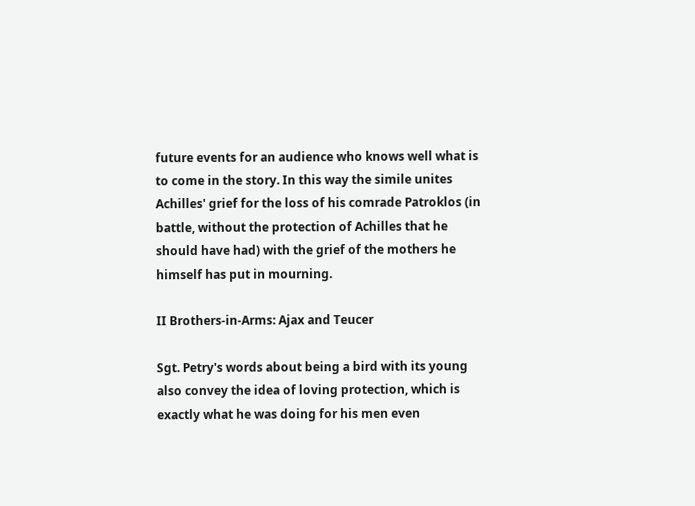future events for an audience who knows well what is to come in the story. In this way the simile unites Achilles' grief for the loss of his comrade Patroklos (in battle, without the protection of Achilles that he should have had) with the grief of the mothers he himself has put in mourning.

II Brothers-in-Arms: Ajax and Teucer

Sgt. Petry's words about being a bird with its young also convey the idea of loving protection, which is exactly what he was doing for his men even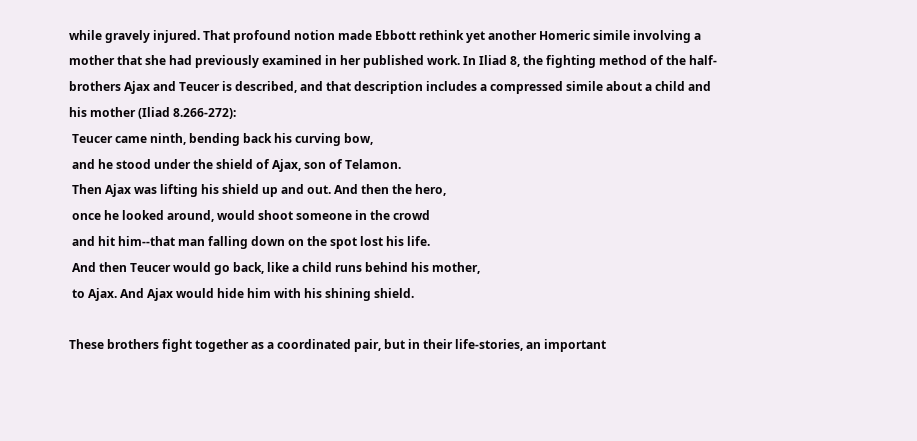while gravely injured. That profound notion made Ebbott rethink yet another Homeric simile involving a mother that she had previously examined in her published work. In Iliad 8, the fighting method of the half-brothers Ajax and Teucer is described, and that description includes a compressed simile about a child and his mother (Iliad 8.266-272):
 Teucer came ninth, bending back his curving bow,
 and he stood under the shield of Ajax, son of Telamon.
 Then Ajax was lifting his shield up and out. And then the hero,
 once he looked around, would shoot someone in the crowd
 and hit him--that man falling down on the spot lost his life.
 And then Teucer would go back, like a child runs behind his mother,
 to Ajax. And Ajax would hide him with his shining shield.

These brothers fight together as a coordinated pair, but in their life-stories, an important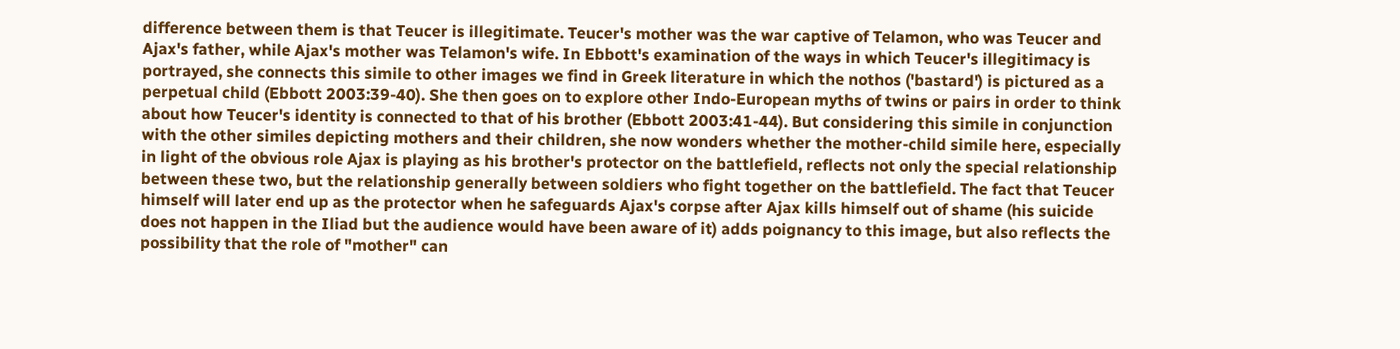difference between them is that Teucer is illegitimate. Teucer's mother was the war captive of Telamon, who was Teucer and Ajax's father, while Ajax's mother was Telamon's wife. In Ebbott's examination of the ways in which Teucer's illegitimacy is portrayed, she connects this simile to other images we find in Greek literature in which the nothos ('bastard') is pictured as a perpetual child (Ebbott 2003:39-40). She then goes on to explore other Indo-European myths of twins or pairs in order to think about how Teucer's identity is connected to that of his brother (Ebbott 2003:41-44). But considering this simile in conjunction with the other similes depicting mothers and their children, she now wonders whether the mother-child simile here, especially in light of the obvious role Ajax is playing as his brother's protector on the battlefield, reflects not only the special relationship between these two, but the relationship generally between soldiers who fight together on the battlefield. The fact that Teucer himself will later end up as the protector when he safeguards Ajax's corpse after Ajax kills himself out of shame (his suicide does not happen in the Iliad but the audience would have been aware of it) adds poignancy to this image, but also reflects the possibility that the role of "mother" can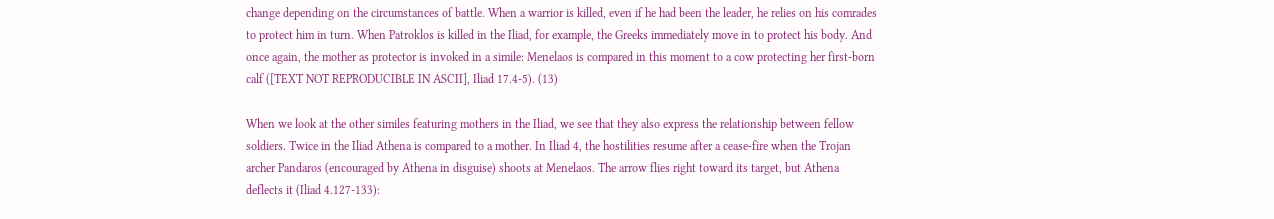change depending on the circumstances of battle. When a warrior is killed, even if he had been the leader, he relies on his comrades to protect him in turn. When Patroklos is killed in the Iliad, for example, the Greeks immediately move in to protect his body. And once again, the mother as protector is invoked in a simile: Menelaos is compared in this moment to a cow protecting her first-born calf ([TEXT NOT REPRODUCIBLE IN ASCII], Iliad 17.4-5). (13)

When we look at the other similes featuring mothers in the Iliad, we see that they also express the relationship between fellow soldiers. Twice in the Iliad Athena is compared to a mother. In Iliad 4, the hostilities resume after a cease-fire when the Trojan archer Pandaros (encouraged by Athena in disguise) shoots at Menelaos. The arrow flies right toward its target, but Athena deflects it (Iliad 4.127-133):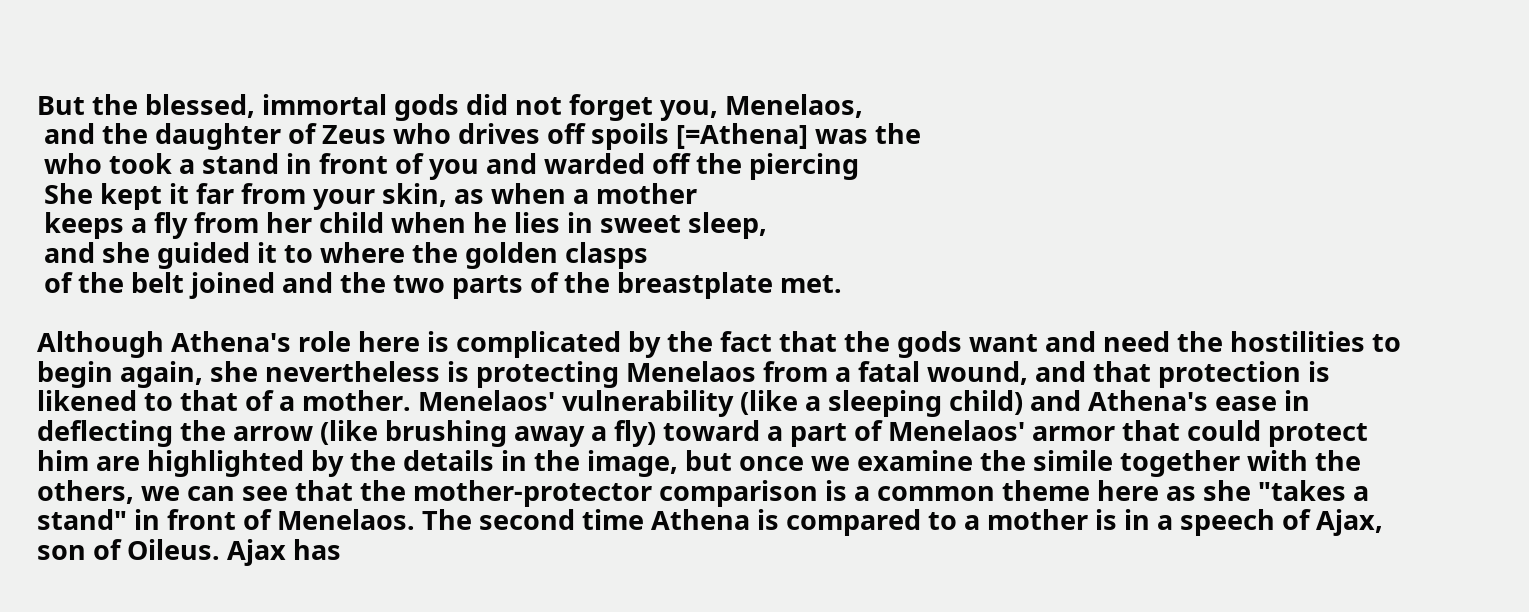But the blessed, immortal gods did not forget you, Menelaos,
 and the daughter of Zeus who drives off spoils [=Athena] was the
 who took a stand in front of you and warded off the piercing
 She kept it far from your skin, as when a mother
 keeps a fly from her child when he lies in sweet sleep,
 and she guided it to where the golden clasps
 of the belt joined and the two parts of the breastplate met.

Although Athena's role here is complicated by the fact that the gods want and need the hostilities to begin again, she nevertheless is protecting Menelaos from a fatal wound, and that protection is likened to that of a mother. Menelaos' vulnerability (like a sleeping child) and Athena's ease in deflecting the arrow (like brushing away a fly) toward a part of Menelaos' armor that could protect him are highlighted by the details in the image, but once we examine the simile together with the others, we can see that the mother-protector comparison is a common theme here as she "takes a stand" in front of Menelaos. The second time Athena is compared to a mother is in a speech of Ajax, son of Oileus. Ajax has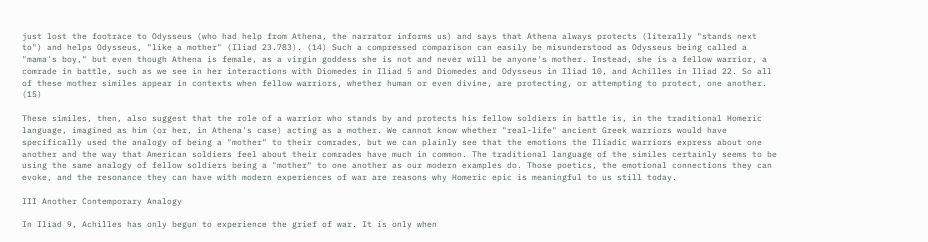just lost the footrace to Odysseus (who had help from Athena, the narrator informs us) and says that Athena always protects (literally "stands next to") and helps Odysseus, "like a mother" (Iliad 23.783). (14) Such a compressed comparison can easily be misunderstood as Odysseus being called a "mama's boy," but even though Athena is female, as a virgin goddess she is not and never will be anyone's mother. Instead, she is a fellow warrior, a comrade in battle, such as we see in her interactions with Diomedes in Iliad 5 and Diomedes and Odysseus in Iliad 10, and Achilles in Iliad 22. So all of these mother similes appear in contexts when fellow warriors, whether human or even divine, are protecting, or attempting to protect, one another. (15)

These similes, then, also suggest that the role of a warrior who stands by and protects his fellow soldiers in battle is, in the traditional Homeric language, imagined as him (or her, in Athena's case) acting as a mother. We cannot know whether "real-life" ancient Greek warriors would have specifically used the analogy of being a "mother" to their comrades, but we can plainly see that the emotions the Iliadic warriors express about one another and the way that American soldiers feel about their comrades have much in common. The traditional language of the similes certainly seems to be using the same analogy of fellow soldiers being a "mother" to one another as our modern examples do. Those poetics, the emotional connections they can evoke, and the resonance they can have with modern experiences of war are reasons why Homeric epic is meaningful to us still today.

III Another Contemporary Analogy

In Iliad 9, Achilles has only begun to experience the grief of war. It is only when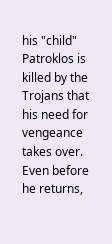his "child" Patroklos is killed by the Trojans that his need for vengeance takes over. Even before he returns,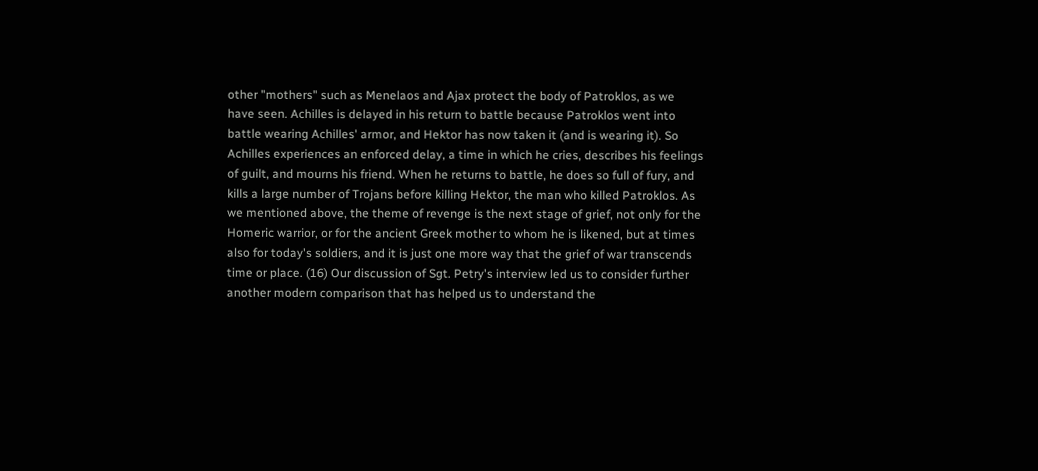other "mothers" such as Menelaos and Ajax protect the body of Patroklos, as we have seen. Achilles is delayed in his return to battle because Patroklos went into battle wearing Achilles' armor, and Hektor has now taken it (and is wearing it). So Achilles experiences an enforced delay, a time in which he cries, describes his feelings of guilt, and mourns his friend. When he returns to battle, he does so full of fury, and kills a large number of Trojans before killing Hektor, the man who killed Patroklos. As we mentioned above, the theme of revenge is the next stage of grief, not only for the Homeric warrior, or for the ancient Greek mother to whom he is likened, but at times also for today's soldiers, and it is just one more way that the grief of war transcends time or place. (16) Our discussion of Sgt. Petry's interview led us to consider further another modern comparison that has helped us to understand the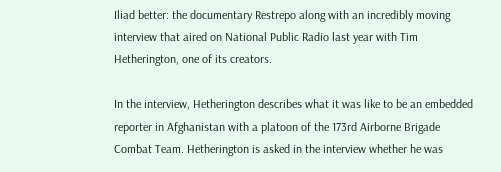Iliad better: the documentary Restrepo along with an incredibly moving interview that aired on National Public Radio last year with Tim Hetherington, one of its creators.

In the interview, Hetherington describes what it was like to be an embedded reporter in Afghanistan with a platoon of the 173rd Airborne Brigade Combat Team. Hetherington is asked in the interview whether he was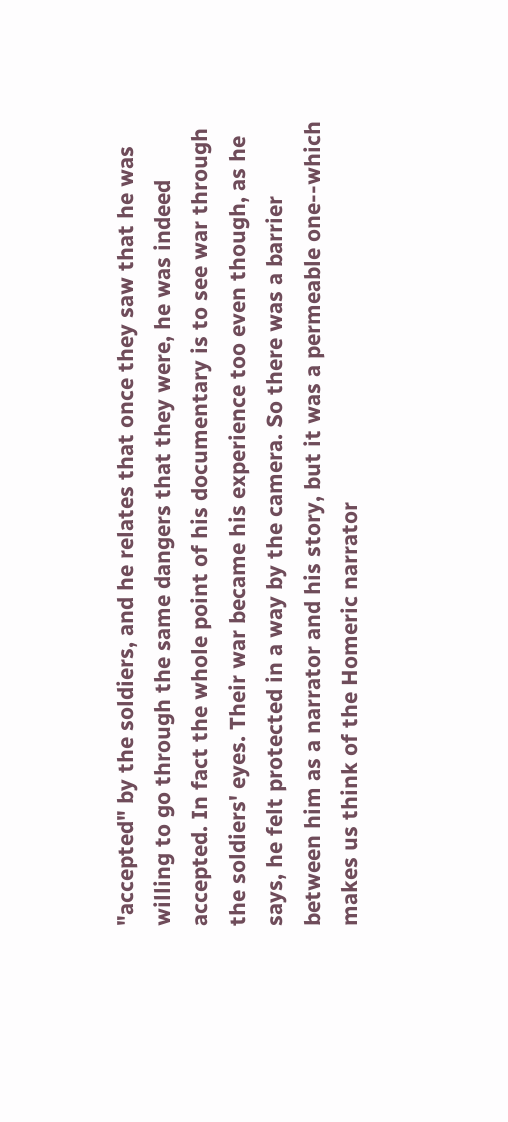"accepted" by the soldiers, and he relates that once they saw that he was willing to go through the same dangers that they were, he was indeed accepted. In fact the whole point of his documentary is to see war through the soldiers' eyes. Their war became his experience too even though, as he says, he felt protected in a way by the camera. So there was a barrier between him as a narrator and his story, but it was a permeable one--which makes us think of the Homeric narrator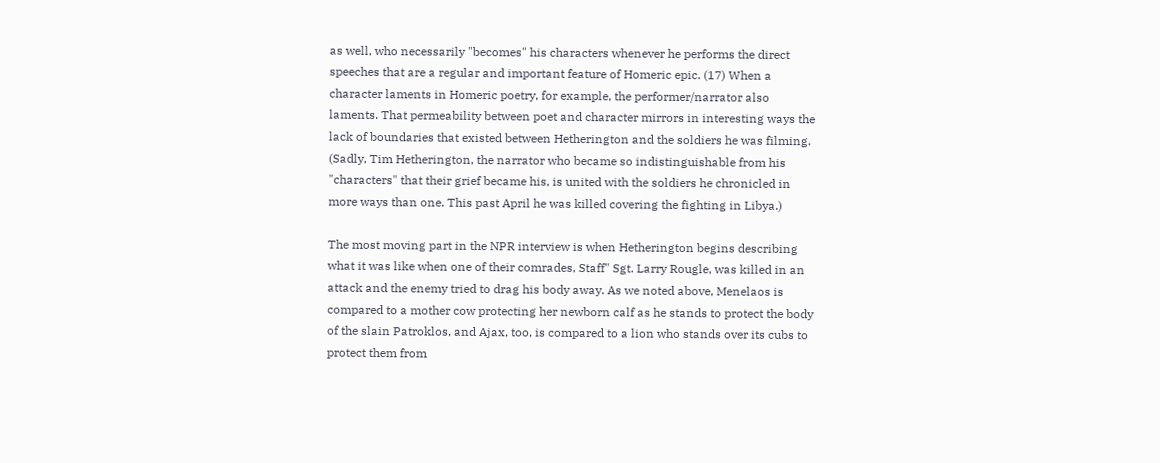as well, who necessarily "becomes" his characters whenever he performs the direct speeches that are a regular and important feature of Homeric epic. (17) When a character laments in Homeric poetry, for example, the performer/narrator also laments. That permeability between poet and character mirrors in interesting ways the lack of boundaries that existed between Hetherington and the soldiers he was filming. (Sadly, Tim Hetherington, the narrator who became so indistinguishable from his "characters" that their grief became his, is united with the soldiers he chronicled in more ways than one. This past April he was killed covering the fighting in Libya.)

The most moving part in the NPR interview is when Hetherington begins describing what it was like when one of their comrades, Staff" Sgt. Larry Rougle, was killed in an attack and the enemy tried to drag his body away. As we noted above, Menelaos is compared to a mother cow protecting her newborn calf as he stands to protect the body of the slain Patroklos, and Ajax, too, is compared to a lion who stands over its cubs to protect them from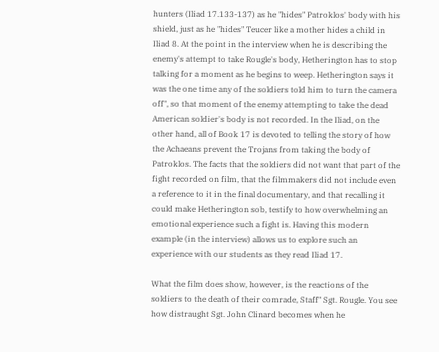hunters (Iliad 17.133-137) as he "hides" Patroklos' body with his shield, just as he "hides" Teucer like a mother hides a child in Iliad 8. At the point in the interview when he is describing the enemy's attempt to take Rougle's body, Hetherington has to stop talking for a moment as he begins to weep. Hetherington says it was the one time any of the soldiers told him to turn the camera off", so that moment of the enemy attempting to take the dead American soldier's body is not recorded. In the Iliad, on the other hand, all of Book 17 is devoted to telling the story of how the Achaeans prevent the Trojans from taking the body of Patroklos. The facts that the soldiers did not want that part of the fight recorded on film, that the filmmakers did not include even a reference to it in the final documentary, and that recalling it could make Hetherington sob, testify to how overwhelming an emotional experience such a fight is. Having this modern example (in the interview) allows us to explore such an experience with our students as they read Iliad 17.

What the film does show, however, is the reactions of the soldiers to the death of their comrade, Staff" Sgt. Rougle. You see how distraught Sgt. John Clinard becomes when he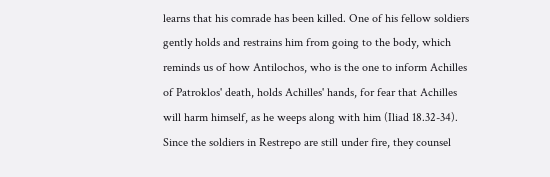learns that his comrade has been killed. One of his fellow soldiers gently holds and restrains him from going to the body, which reminds us of how Antilochos, who is the one to inform Achilles of Patroklos' death, holds Achilles' hands, for fear that Achilles will harm himself, as he weeps along with him (Iliad 18.32-34). Since the soldiers in Restrepo are still under fire, they counsel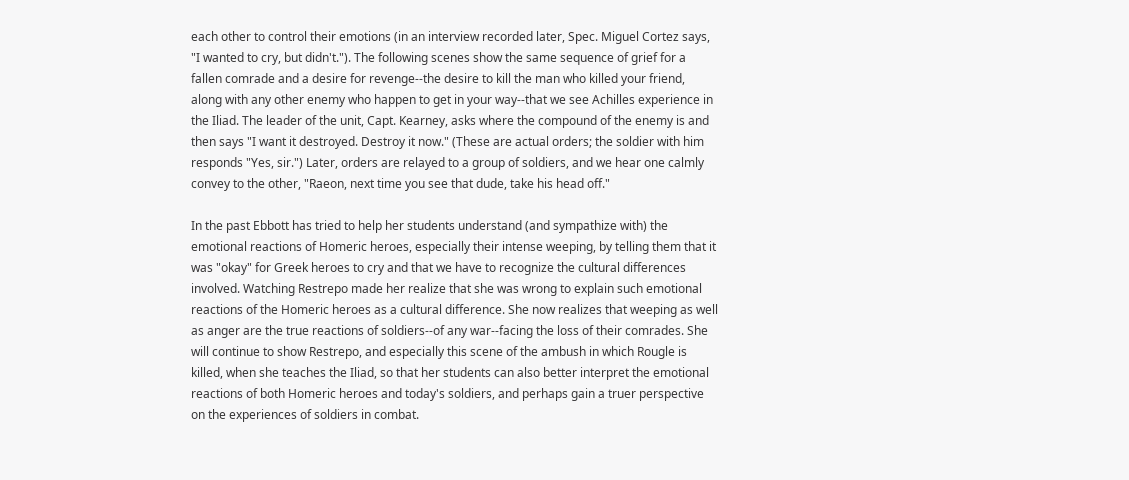each other to control their emotions (in an interview recorded later, Spec. Miguel Cortez says, "I wanted to cry, but didn't."). The following scenes show the same sequence of grief for a fallen comrade and a desire for revenge--the desire to kill the man who killed your friend, along with any other enemy who happen to get in your way--that we see Achilles experience in the Iliad. The leader of the unit, Capt. Kearney, asks where the compound of the enemy is and then says "I want it destroyed. Destroy it now." (These are actual orders; the soldier with him responds "Yes, sir.") Later, orders are relayed to a group of soldiers, and we hear one calmly convey to the other, "Raeon, next time you see that dude, take his head off."

In the past Ebbott has tried to help her students understand (and sympathize with) the emotional reactions of Homeric heroes, especially their intense weeping, by telling them that it was "okay" for Greek heroes to cry and that we have to recognize the cultural differences involved. Watching Restrepo made her realize that she was wrong to explain such emotional reactions of the Homeric heroes as a cultural difference. She now realizes that weeping as well as anger are the true reactions of soldiers--of any war--facing the loss of their comrades. She will continue to show Restrepo, and especially this scene of the ambush in which Rougle is killed, when she teaches the Iliad, so that her students can also better interpret the emotional reactions of both Homeric heroes and today's soldiers, and perhaps gain a truer perspective on the experiences of soldiers in combat.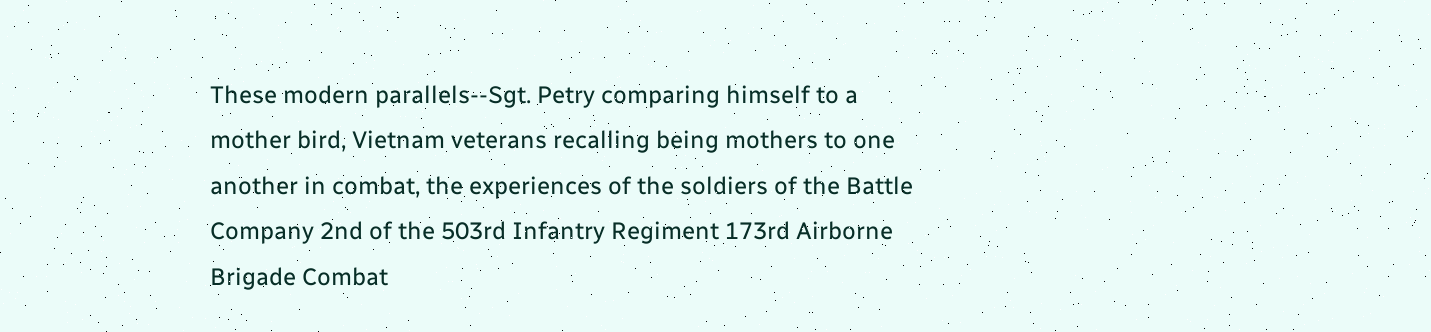These modern parallels--Sgt. Petry comparing himself to a mother bird, Vietnam veterans recalling being mothers to one another in combat, the experiences of the soldiers of the Battle Company 2nd of the 503rd Infantry Regiment 173rd Airborne Brigade Combat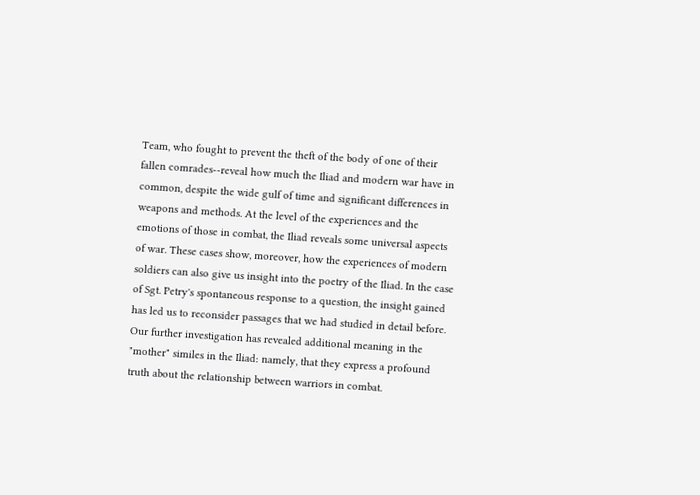Team, who fought to prevent the theft of the body of one of their fallen comrades--reveal how much the Iliad and modern war have in common, despite the wide gulf of time and significant differences in weapons and methods. At the level of the experiences and the emotions of those in combat, the Iliad reveals some universal aspects of war. These cases show, moreover, how the experiences of modern soldiers can also give us insight into the poetry of the Iliad. In the case of Sgt. Petry's spontaneous response to a question, the insight gained has led us to reconsider passages that we had studied in detail before. Our further investigation has revealed additional meaning in the "mother" similes in the Iliad: namely, that they express a profound truth about the relationship between warriors in combat.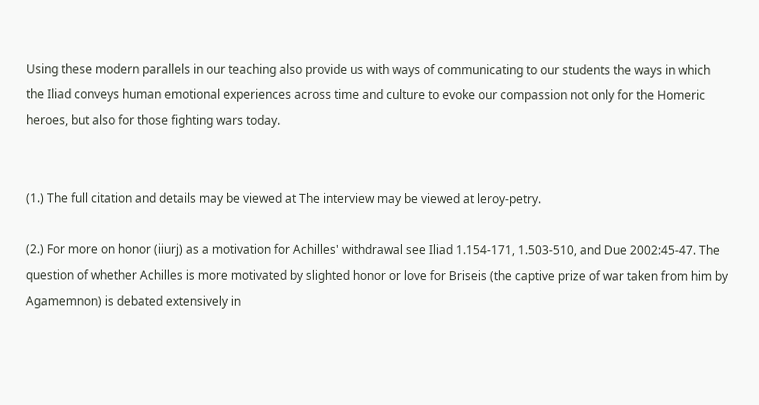Using these modern parallels in our teaching also provide us with ways of communicating to our students the ways in which the Iliad conveys human emotional experiences across time and culture to evoke our compassion not only for the Homeric heroes, but also for those fighting wars today.


(1.) The full citation and details may be viewed at The interview may be viewed at leroy-petry.

(2.) For more on honor (iiurj) as a motivation for Achilles' withdrawal see Iliad 1.154-171, 1.503-510, and Due 2002:45-47. The question of whether Achilles is more motivated by slighted honor or love for Briseis (the captive prize of war taken from him by Agamemnon) is debated extensively in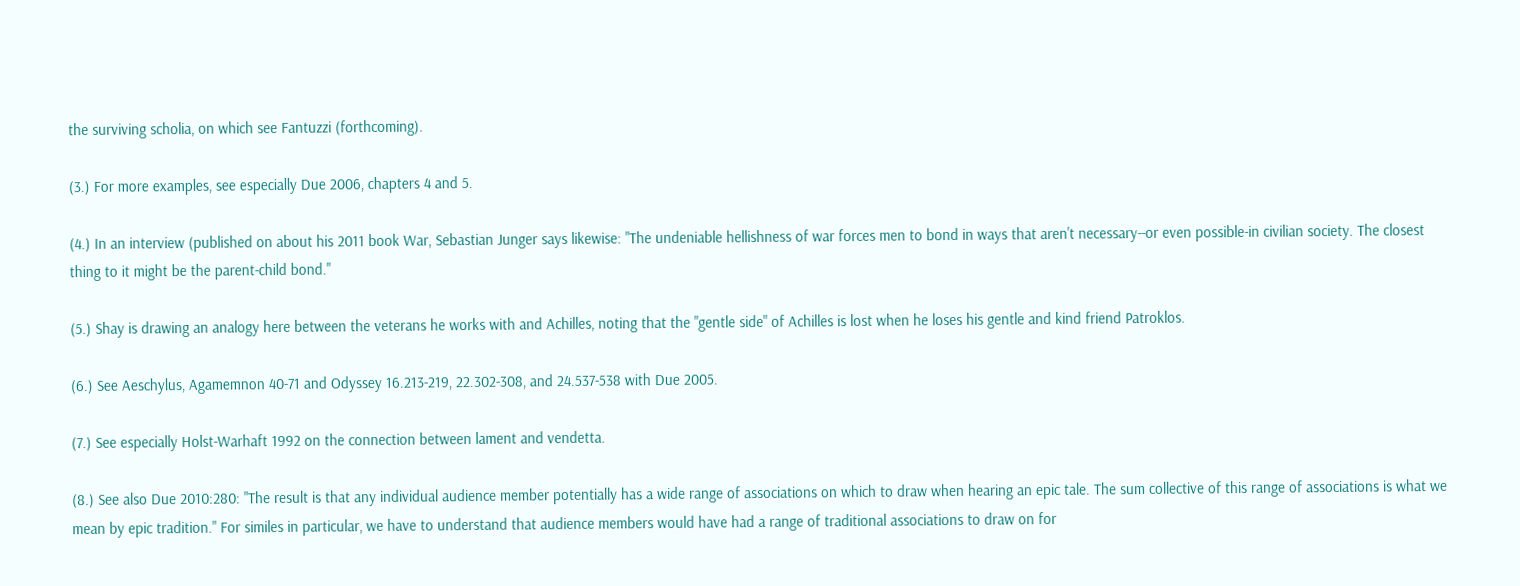the surviving scholia, on which see Fantuzzi (forthcoming).

(3.) For more examples, see especially Due 2006, chapters 4 and 5.

(4.) In an interview (published on about his 2011 book War, Sebastian Junger says likewise: "The undeniable hellishness of war forces men to bond in ways that aren't necessary--or even possible-in civilian society. The closest thing to it might be the parent-child bond."

(5.) Shay is drawing an analogy here between the veterans he works with and Achilles, noting that the "gentle side" of Achilles is lost when he loses his gentle and kind friend Patroklos.

(6.) See Aeschylus, Agamemnon 40-71 and Odyssey 16.213-219, 22.302-308, and 24.537-538 with Due 2005.

(7.) See especially Holst-Warhaft 1992 on the connection between lament and vendetta.

(8.) See also Due 2010:280: "The result is that any individual audience member potentially has a wide range of associations on which to draw when hearing an epic tale. The sum collective of this range of associations is what we mean by epic tradition." For similes in particular, we have to understand that audience members would have had a range of traditional associations to draw on for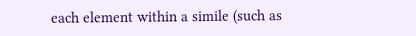each element within a simile (such as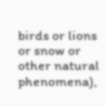birds or lions or snow or other natural phenomena),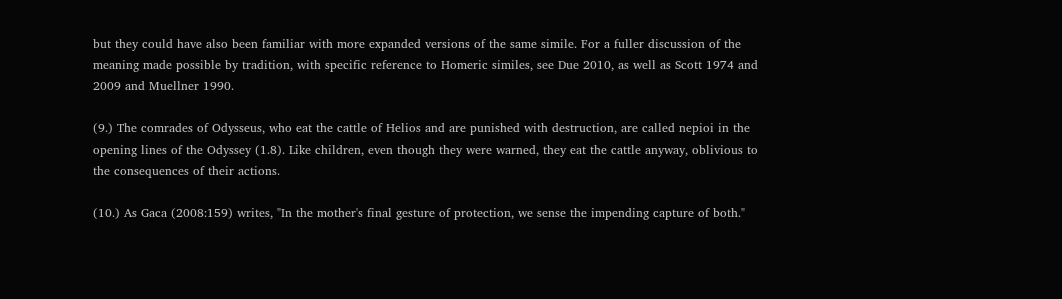but they could have also been familiar with more expanded versions of the same simile. For a fuller discussion of the meaning made possible by tradition, with specific reference to Homeric similes, see Due 2010, as well as Scott 1974 and 2009 and Muellner 1990.

(9.) The comrades of Odysseus, who eat the cattle of Helios and are punished with destruction, are called nepioi in the opening lines of the Odyssey (1.8). Like children, even though they were warned, they eat the cattle anyway, oblivious to the consequences of their actions.

(10.) As Gaca (2008:159) writes, "In the mother's final gesture of protection, we sense the impending capture of both."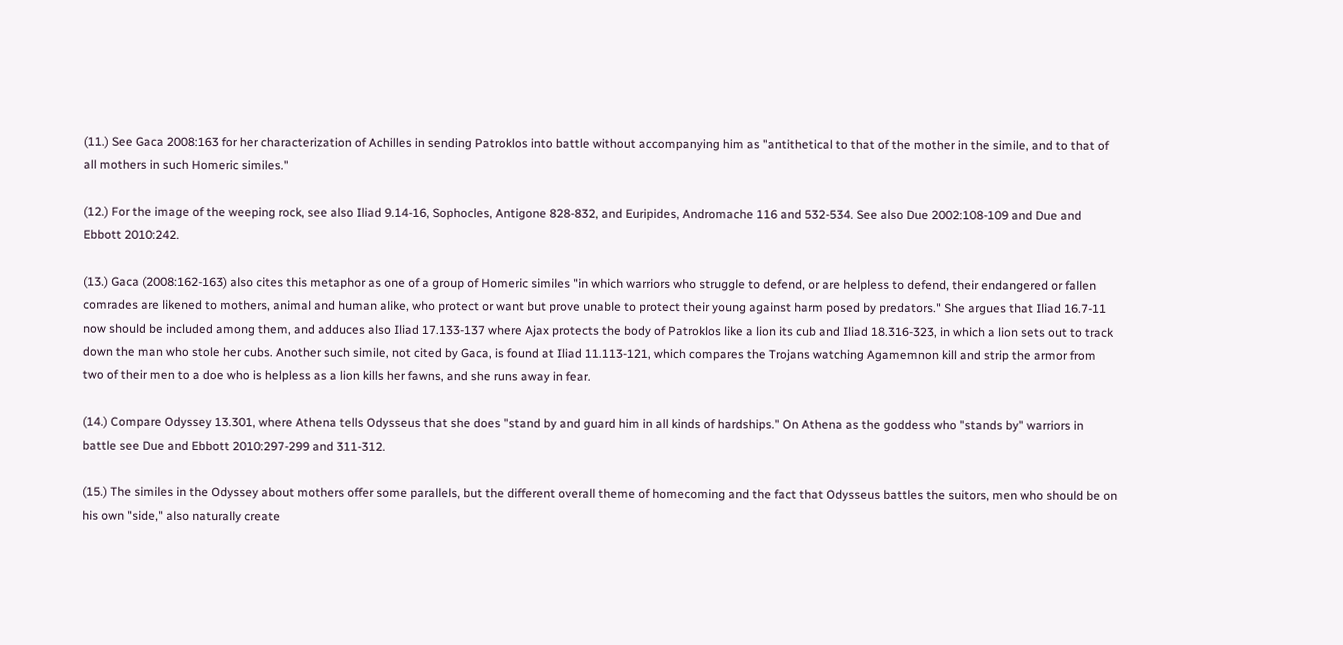(11.) See Gaca 2008:163 for her characterization of Achilles in sending Patroklos into battle without accompanying him as "antithetical to that of the mother in the simile, and to that of all mothers in such Homeric similes."

(12.) For the image of the weeping rock, see also Iliad 9.14-16, Sophocles, Antigone 828-832, and Euripides, Andromache 116 and 532-534. See also Due 2002:108-109 and Due and Ebbott 2010:242.

(13.) Gaca (2008:162-163) also cites this metaphor as one of a group of Homeric similes "in which warriors who struggle to defend, or are helpless to defend, their endangered or fallen comrades are likened to mothers, animal and human alike, who protect or want but prove unable to protect their young against harm posed by predators." She argues that Iliad 16.7-11 now should be included among them, and adduces also Iliad 17.133-137 where Ajax protects the body of Patroklos like a lion its cub and Iliad 18.316-323, in which a lion sets out to track down the man who stole her cubs. Another such simile, not cited by Gaca, is found at Iliad 11.113-121, which compares the Trojans watching Agamemnon kill and strip the armor from two of their men to a doe who is helpless as a lion kills her fawns, and she runs away in fear.

(14.) Compare Odyssey 13.301, where Athena tells Odysseus that she does "stand by and guard him in all kinds of hardships." On Athena as the goddess who "stands by" warriors in battle see Due and Ebbott 2010:297-299 and 311-312.

(15.) The similes in the Odyssey about mothers offer some parallels, but the different overall theme of homecoming and the fact that Odysseus battles the suitors, men who should be on his own "side," also naturally create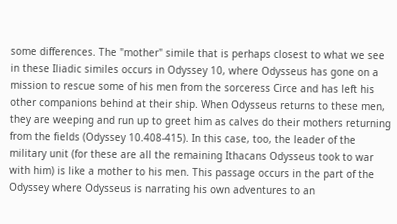some differences. The "mother" simile that is perhaps closest to what we see in these Iliadic similes occurs in Odyssey 10, where Odysseus has gone on a mission to rescue some of his men from the sorceress Circe and has left his other companions behind at their ship. When Odysseus returns to these men, they are weeping and run up to greet him as calves do their mothers returning from the fields (Odyssey 10.408-415). In this case, too, the leader of the military unit (for these are all the remaining Ithacans Odysseus took to war with him) is like a mother to his men. This passage occurs in the part of the Odyssey where Odysseus is narrating his own adventures to an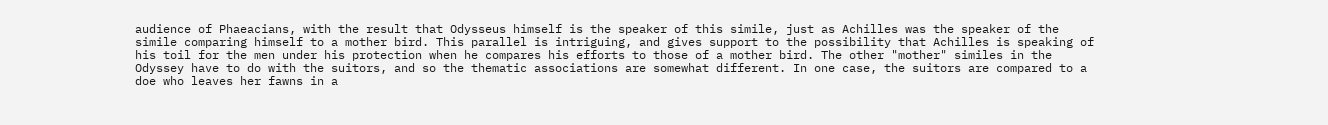audience of Phaeacians, with the result that Odysseus himself is the speaker of this simile, just as Achilles was the speaker of the simile comparing himself to a mother bird. This parallel is intriguing, and gives support to the possibility that Achilles is speaking of his toil for the men under his protection when he compares his efforts to those of a mother bird. The other "mother" similes in the Odyssey have to do with the suitors, and so the thematic associations are somewhat different. In one case, the suitors are compared to a doe who leaves her fawns in a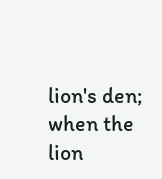lion's den; when the lion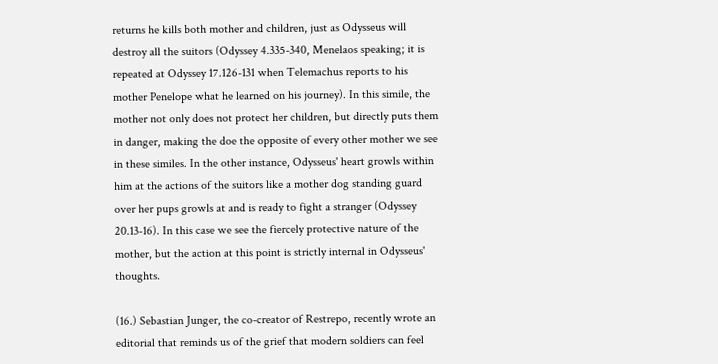returns he kills both mother and children, just as Odysseus will destroy all the suitors (Odyssey 4.335-340, Menelaos speaking; it is repeated at Odyssey 17.126-131 when Telemachus reports to his mother Penelope what he learned on his journey). In this simile, the mother not only does not protect her children, but directly puts them in danger, making the doe the opposite of every other mother we see in these similes. In the other instance, Odysseus' heart growls within him at the actions of the suitors like a mother dog standing guard over her pups growls at and is ready to fight a stranger (Odyssey 20.13-16). In this case we see the fiercely protective nature of the mother, but the action at this point is strictly internal in Odysseus' thoughts.

(16.) Sebastian Junger, the co-creator of Restrepo, recently wrote an editorial that reminds us of the grief that modern soldiers can feel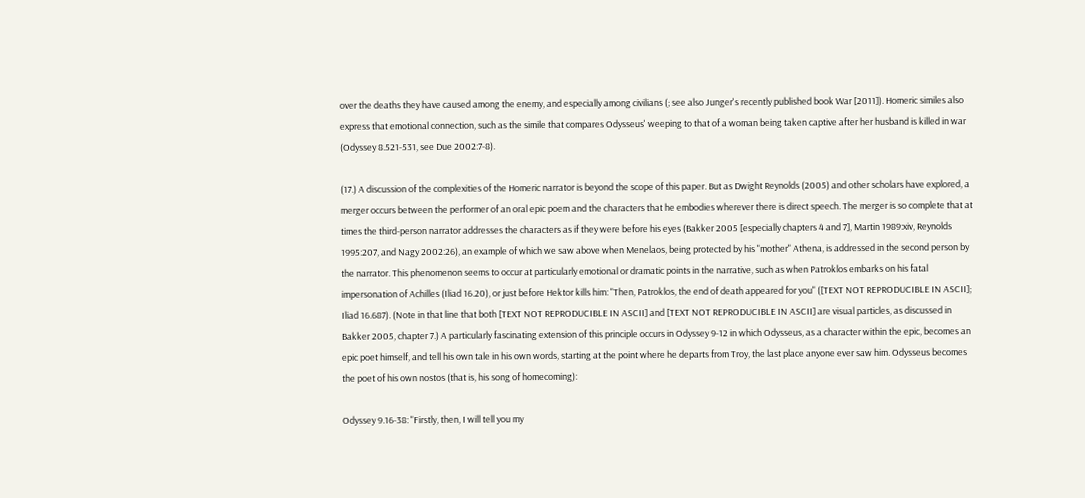over the deaths they have caused among the enemy, and especially among civilians (; see also Junger's recently published book War [2011]). Homeric similes also express that emotional connection, such as the simile that compares Odysseus' weeping to that of a woman being taken captive after her husband is killed in war (Odyssey 8.521-531, see Due 2002:7-8).

(17.) A discussion of the complexities of the Homeric narrator is beyond the scope of this paper. But as Dwight Reynolds (2005) and other scholars have explored, a merger occurs between the performer of an oral epic poem and the characters that he embodies wherever there is direct speech. The merger is so complete that at times the third-person narrator addresses the characters as if they were before his eyes (Bakker 2005 [especially chapters 4 and 7], Martin 1989:xiv, Reynolds 1995:207, and Nagy 2002:26), an example of which we saw above when Menelaos, being protected by his "mother" Athena, is addressed in the second person by the narrator. This phenomenon seems to occur at particularly emotional or dramatic points in the narrative, such as when Patroklos embarks on his fatal impersonation of Achilles (Iliad 16.20), or just before Hektor kills him: "Then, Patroklos, the end of death appeared for you" ([TEXT NOT REPRODUCIBLE IN ASCII]; Iliad 16.687). (Note in that line that both [TEXT NOT REPRODUCIBLE IN ASCII] and [TEXT NOT REPRODUCIBLE IN ASCII] are visual particles, as discussed in Bakker 2005, chapter 7.) A particularly fascinating extension of this principle occurs in Odyssey 9-12 in which Odysseus, as a character within the epic, becomes an epic poet himself, and tell his own tale in his own words, starting at the point where he departs from Troy, the last place anyone ever saw him. Odysseus becomes the poet of his own nostos (that is, his song of homecoming):

Odyssey 9.16-38: "Firstly, then, I will tell you my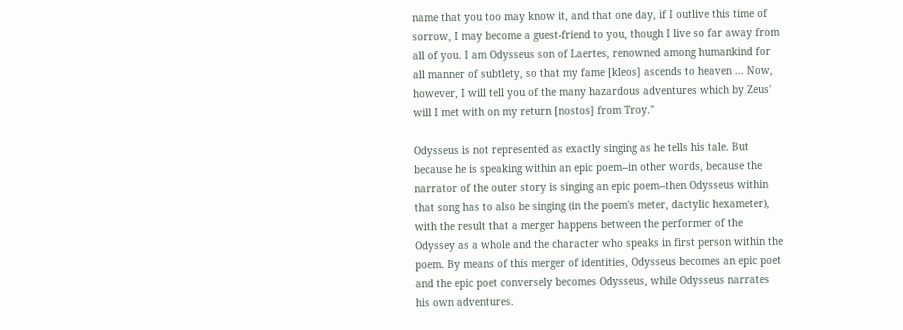name that you too may know it, and that one day, if I outlive this time of sorrow, I may become a guest-friend to you, though I live so far away from all of you. I am Odysseus son of Laertes, renowned among humankind for all manner of subtlety, so that my fame [kleos] ascends to heaven ... Now, however, I will tell you of the many hazardous adventures which by Zeus' will I met with on my return [nostos] from Troy."

Odysseus is not represented as exactly singing as he tells his tale. But because he is speaking within an epic poem--in other words, because the narrator of the outer story is singing an epic poem--then Odysseus within that song has to also be singing (in the poem's meter, dactylic hexameter), with the result that a merger happens between the performer of the Odyssey as a whole and the character who speaks in first person within the poem. By means of this merger of identities, Odysseus becomes an epic poet and the epic poet conversely becomes Odysseus, while Odysseus narrates his own adventures.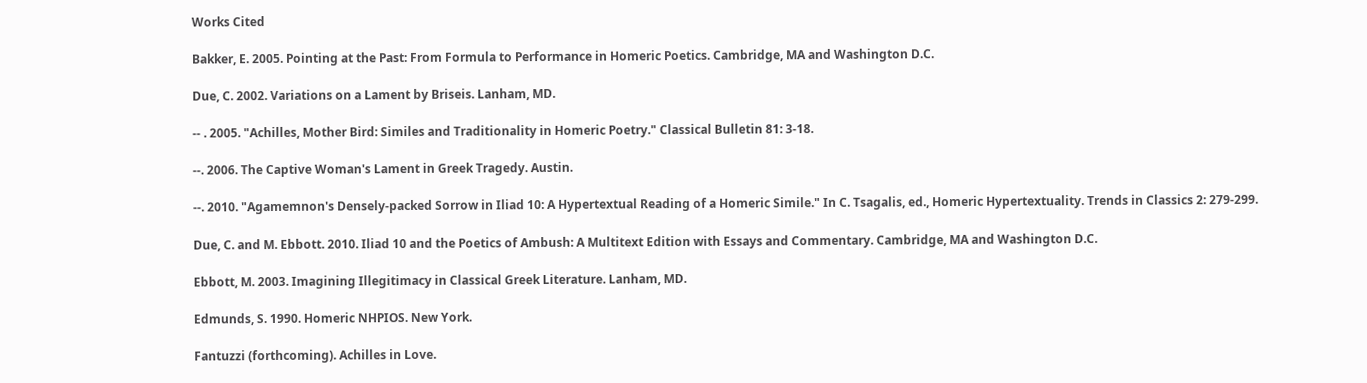Works Cited

Bakker, E. 2005. Pointing at the Past: From Formula to Performance in Homeric Poetics. Cambridge, MA and Washington D.C.

Due, C. 2002. Variations on a Lament by Briseis. Lanham, MD.

-- . 2005. "Achilles, Mother Bird: Similes and Traditionality in Homeric Poetry." Classical Bulletin 81: 3-18.

--. 2006. The Captive Woman's Lament in Greek Tragedy. Austin.

--. 2010. "Agamemnon's Densely-packed Sorrow in Iliad 10: A Hypertextual Reading of a Homeric Simile." In C. Tsagalis, ed., Homeric Hypertextuality. Trends in Classics 2: 279-299.

Due, C. and M. Ebbott. 2010. Iliad 10 and the Poetics of Ambush: A Multitext Edition with Essays and Commentary. Cambridge, MA and Washington D.C.

Ebbott, M. 2003. Imagining Illegitimacy in Classical Greek Literature. Lanham, MD.

Edmunds, S. 1990. Homeric NHPIOS. New York.

Fantuzzi (forthcoming). Achilles in Love.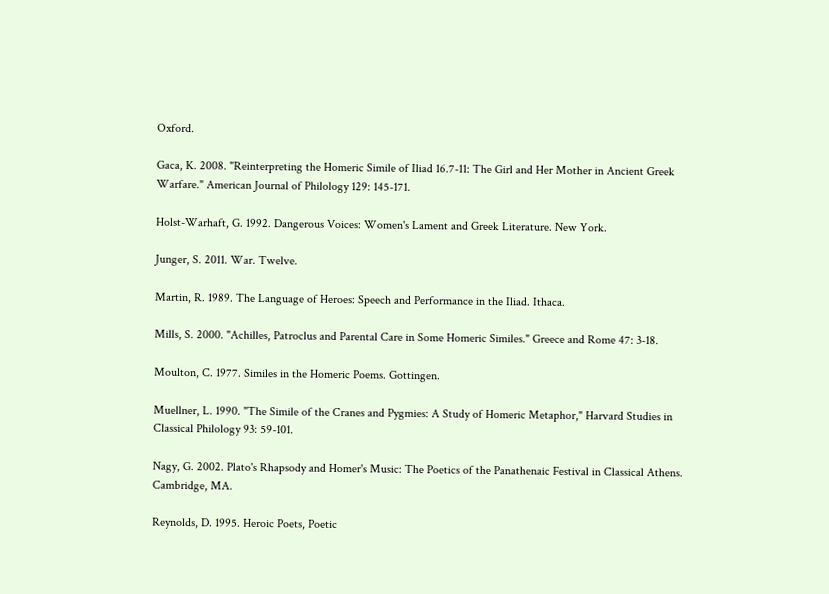Oxford.

Gaca, K. 2008. "Reinterpreting the Homeric Simile of Iliad 16.7-11: The Girl and Her Mother in Ancient Greek Warfare." American Journal of Philology 129: 145-171.

Holst-Warhaft, G. 1992. Dangerous Voices: Women's Lament and Greek Literature. New York.

Junger, S. 2011. War. Twelve.

Martin, R. 1989. The Language of Heroes: Speech and Performance in the Iliad. Ithaca.

Mills, S. 2000. "Achilles, Patroclus and Parental Care in Some Homeric Similes." Greece and Rome 47: 3-18.

Moulton, C. 1977. Similes in the Homeric Poems. Gottingen.

Muellner, L. 1990. "The Simile of the Cranes and Pygmies: A Study of Homeric Metaphor," Harvard Studies in Classical Philology 93: 59-101.

Nagy, G. 2002. Plato's Rhapsody and Homer's Music: The Poetics of the Panathenaic Festival in Classical Athens. Cambridge, MA.

Reynolds, D. 1995. Heroic Poets, Poetic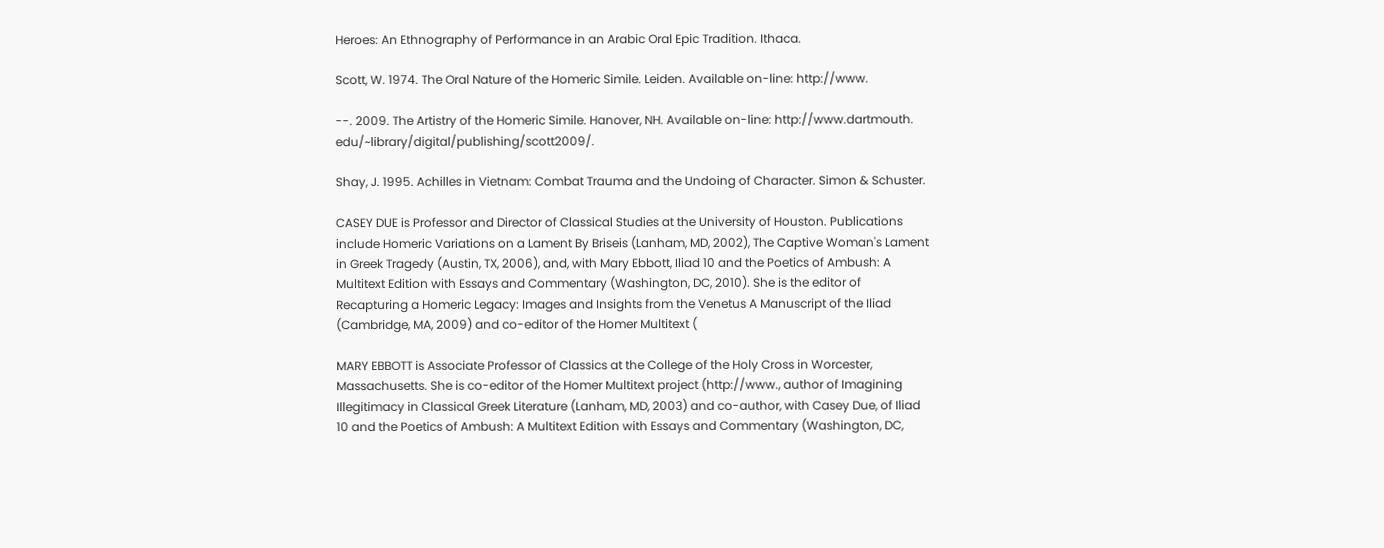Heroes: An Ethnography of Performance in an Arabic Oral Epic Tradition. Ithaca.

Scott, W. 1974. The Oral Nature of the Homeric Simile. Leiden. Available on-line: http://www.

--. 2009. The Artistry of the Homeric Simile. Hanover, NH. Available on-line: http://www.dartmouth. edu/~library/digital/publishing/scott2009/.

Shay, J. 1995. Achilles in Vietnam: Combat Trauma and the Undoing of Character. Simon & Schuster.

CASEY DUE is Professor and Director of Classical Studies at the University of Houston. Publications include Homeric Variations on a Lament By Briseis (Lanham, MD, 2002), The Captive Woman's Lament in Greek Tragedy (Austin, TX, 2006), and, with Mary Ebbott, Iliad 10 and the Poetics of Ambush: A Multitext Edition with Essays and Commentary (Washington, DC, 2010). She is the editor of Recapturing a Homeric Legacy: Images and Insights from the Venetus A Manuscript of the Iliad (Cambridge, MA, 2009) and co-editor of the Homer Multitext (

MARY EBBOTT is Associate Professor of Classics at the College of the Holy Cross in Worcester, Massachusetts. She is co-editor of the Homer Multitext project (http://www., author of Imagining Illegitimacy in Classical Greek Literature (Lanham, MD, 2003) and co-author, with Casey Due, of Iliad 10 and the Poetics of Ambush: A Multitext Edition with Essays and Commentary (Washington, DC,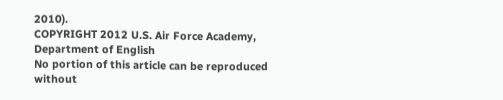2010).
COPYRIGHT 2012 U.S. Air Force Academy, Department of English
No portion of this article can be reproduced without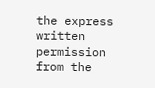the express written permission from the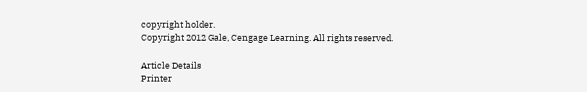copyright holder.
Copyright 2012 Gale, Cengage Learning. All rights reserved.

Article Details
Printer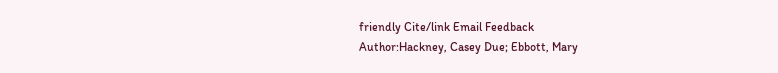friendly Cite/link Email Feedback
Author:Hackney, Casey Due; Ebbott, Mary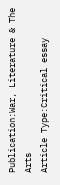Publication:War, Literature & The Arts
Article Type:Critical essay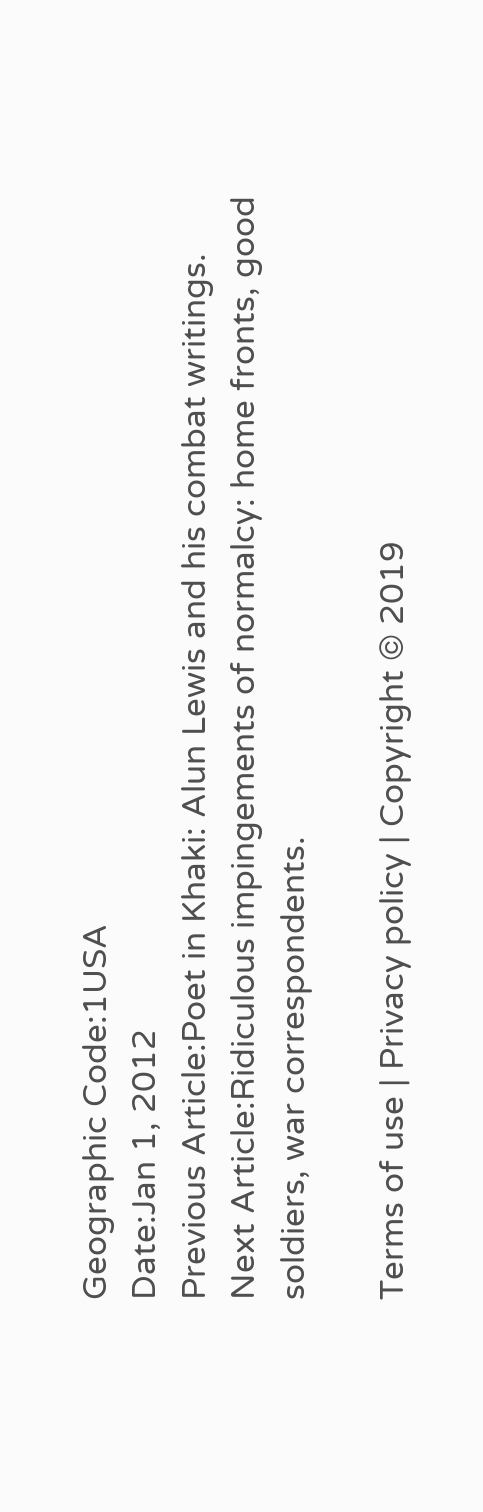Geographic Code:1USA
Date:Jan 1, 2012
Previous Article:Poet in Khaki: Alun Lewis and his combat writings.
Next Article:Ridiculous impingements of normalcy: home fronts, good soldiers, war correspondents.

Terms of use | Privacy policy | Copyright © 2019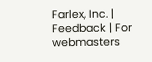Farlex, Inc. | Feedback | For webmasters